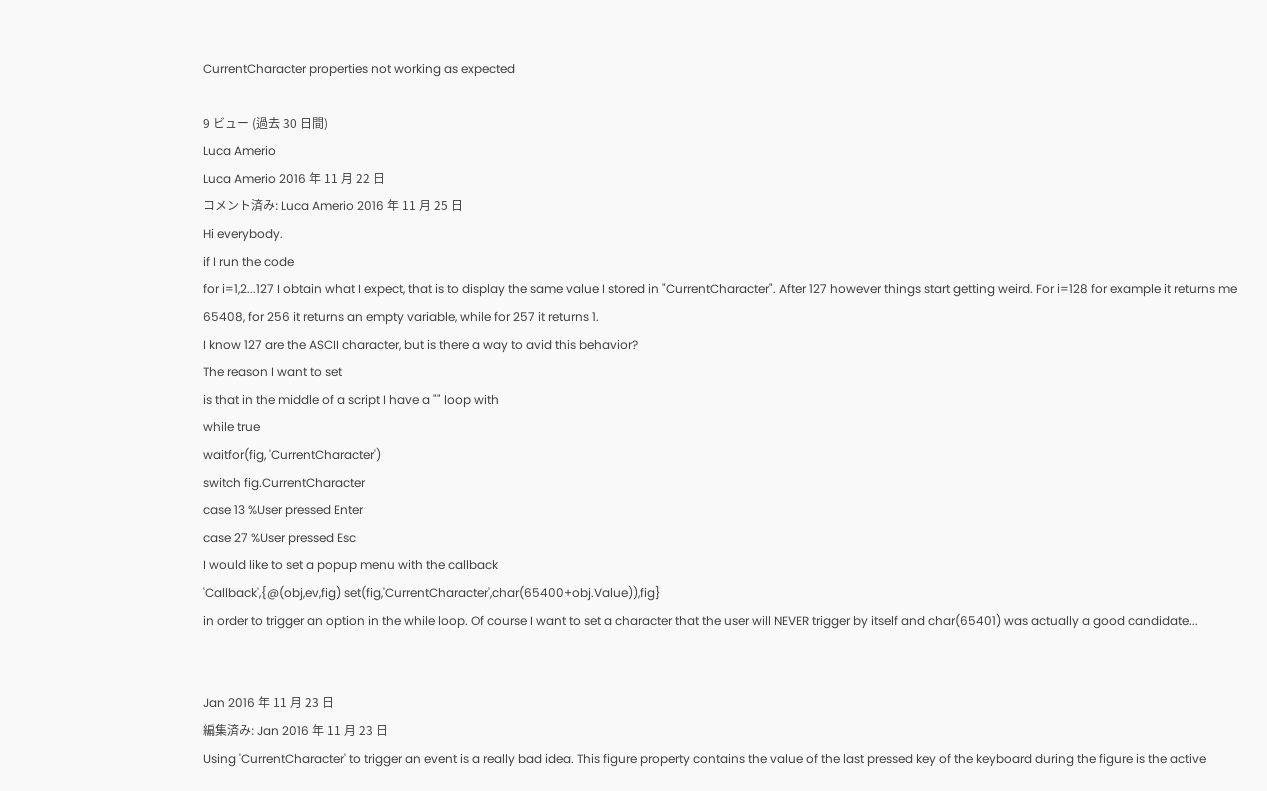CurrentCharacter properties not working as expected

9 ビュー (過去 30 日間)
Luca Amerio
Luca Amerio 2016 年 11 月 22 日
コメント済み: Luca Amerio 2016 年 11 月 25 日
Hi everybody.
if I run the code
for i=1,2...127 I obtain what I expect, that is to display the same value I stored in "CurrentCharacter". After 127 however things start getting weird. For i=128 for example it returns me 65408, for 256 it returns an empty variable, while for 257 it returns 1.
I know 127 are the ASCII character, but is there a way to avid this behavior?
The reason I want to set
is that in the middle of a script I have a "" loop with
while true
waitfor(fig, 'CurrentCharacter')
switch fig.CurrentCharacter
case 13 %User pressed Enter
case 27 %User pressed Esc
I would like to set a popup menu with the callback
'Callback',{@(obj,ev,fig) set(fig,'CurrentCharacter',char(65400+obj.Value)),fig}
in order to trigger an option in the while loop. Of course I want to set a character that the user will NEVER trigger by itself and char(65401) was actually a good candidate...


Jan 2016 年 11 月 23 日
編集済み: Jan 2016 年 11 月 23 日
Using 'CurrentCharacter' to trigger an event is a really bad idea. This figure property contains the value of the last pressed key of the keyboard during the figure is the active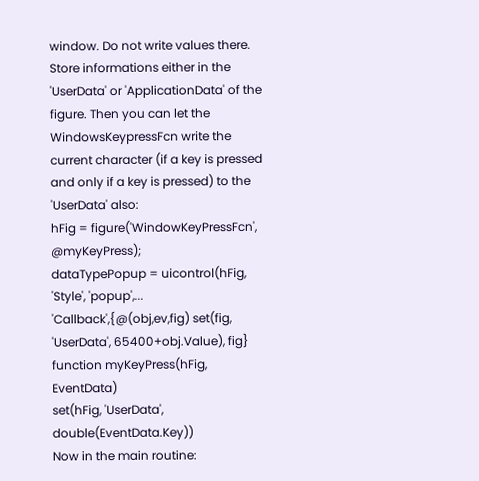window. Do not write values there.
Store informations either in the 'UserData' or 'ApplicationData' of the figure. Then you can let the WindowsKeypressFcn write the current character (if a key is pressed and only if a key is pressed) to the 'UserData' also:
hFig = figure('WindowKeyPressFcn', @myKeyPress);
dataTypePopup = uicontrol(hFig, 'Style', 'popup',...
'Callback',{@(obj,ev,fig) set(fig, 'UserData', 65400+obj.Value), fig}
function myKeyPress(hFig, EventData)
set(hFig, 'UserData', double(EventData.Key))
Now in the main routine: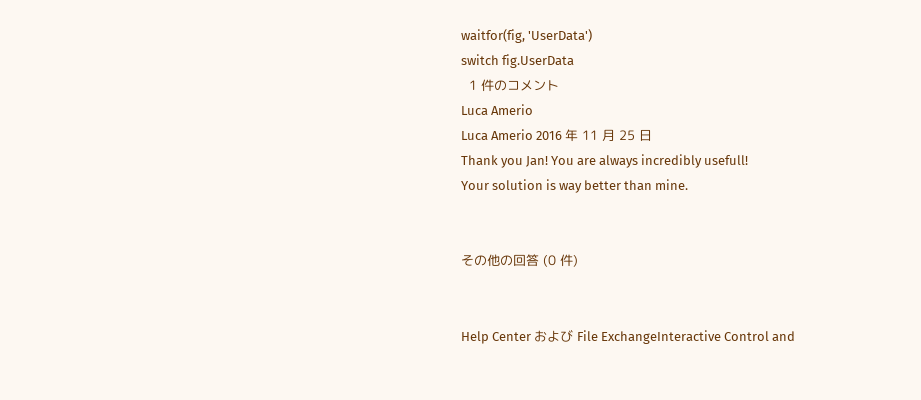waitfor(fig, 'UserData')
switch fig.UserData
  1 件のコメント
Luca Amerio
Luca Amerio 2016 年 11 月 25 日
Thank you Jan! You are always incredibly usefull!
Your solution is way better than mine.


その他の回答 (0 件)


Help Center および File ExchangeInteractive Control and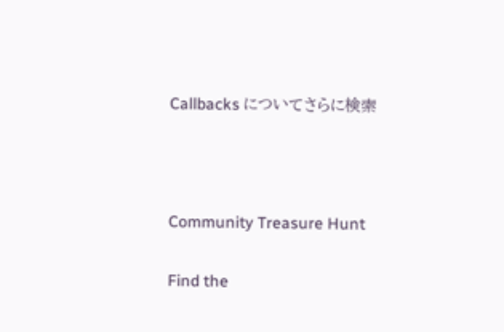Callbacks についてさらに検索



Community Treasure Hunt

Find the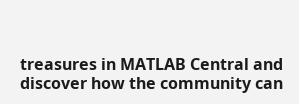treasures in MATLAB Central and discover how the community can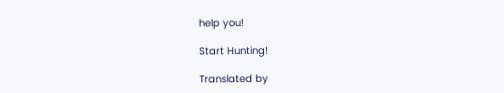help you!

Start Hunting!

Translated by